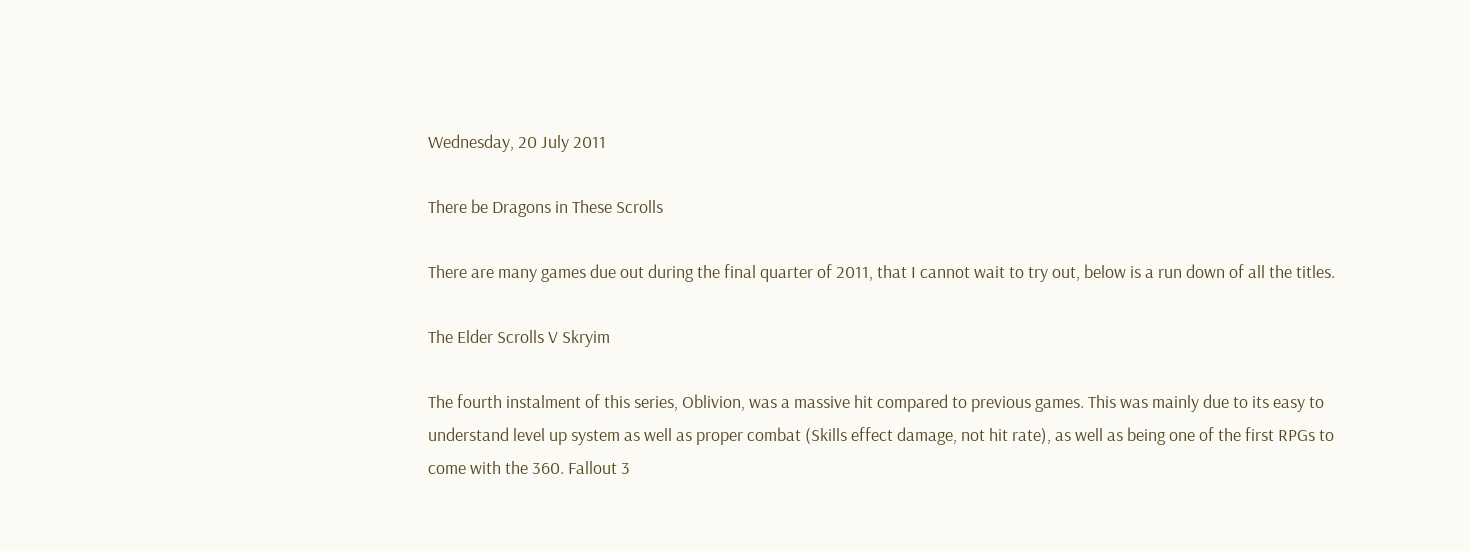Wednesday, 20 July 2011

There be Dragons in These Scrolls

There are many games due out during the final quarter of 2011, that I cannot wait to try out, below is a run down of all the titles.

The Elder Scrolls V Skryim

The fourth instalment of this series, Oblivion, was a massive hit compared to previous games. This was mainly due to its easy to understand level up system as well as proper combat (Skills effect damage, not hit rate), as well as being one of the first RPGs to come with the 360. Fallout 3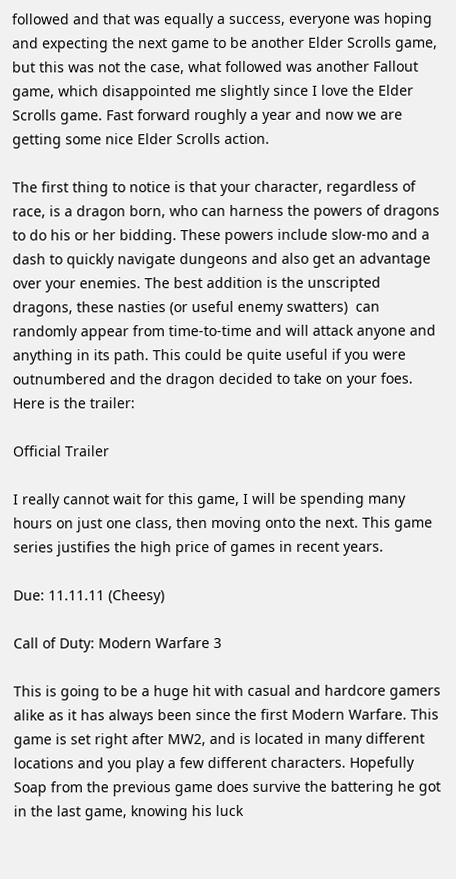followed and that was equally a success, everyone was hoping and expecting the next game to be another Elder Scrolls game, but this was not the case, what followed was another Fallout game, which disappointed me slightly since I love the Elder Scrolls game. Fast forward roughly a year and now we are getting some nice Elder Scrolls action.

The first thing to notice is that your character, regardless of race, is a dragon born, who can harness the powers of dragons to do his or her bidding. These powers include slow-mo and a dash to quickly navigate dungeons and also get an advantage over your enemies. The best addition is the unscripted dragons, these nasties (or useful enemy swatters)  can randomly appear from time-to-time and will attack anyone and anything in its path. This could be quite useful if you were outnumbered and the dragon decided to take on your foes. Here is the trailer:

Official Trailer

I really cannot wait for this game, I will be spending many hours on just one class, then moving onto the next. This game series justifies the high price of games in recent years.

Due: 11.11.11 (Cheesy)

Call of Duty: Modern Warfare 3

This is going to be a huge hit with casual and hardcore gamers alike as it has always been since the first Modern Warfare. This game is set right after MW2, and is located in many different locations and you play a few different characters. Hopefully Soap from the previous game does survive the battering he got in the last game, knowing his luck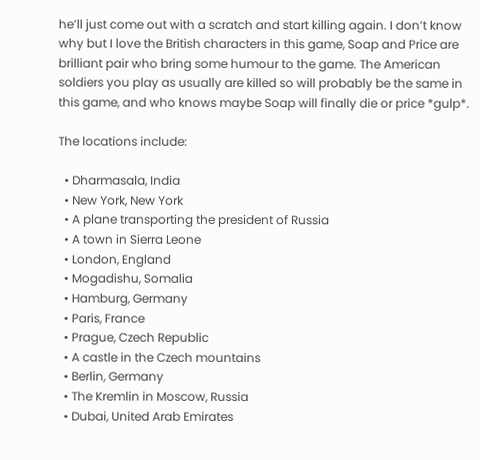he’ll just come out with a scratch and start killing again. I don’t know why but I love the British characters in this game, Soap and Price are brilliant pair who bring some humour to the game. The American soldiers you play as usually are killed so will probably be the same in this game, and who knows maybe Soap will finally die or price *gulp*.

The locations include:

  • Dharmasala, India
  • New York, New York
  • A plane transporting the president of Russia
  • A town in Sierra Leone
  • London, England
  • Mogadishu, Somalia
  • Hamburg, Germany
  • Paris, France
  • Prague, Czech Republic
  • A castle in the Czech mountains
  • Berlin, Germany
  • The Kremlin in Moscow, Russia
  • Dubai, United Arab Emirates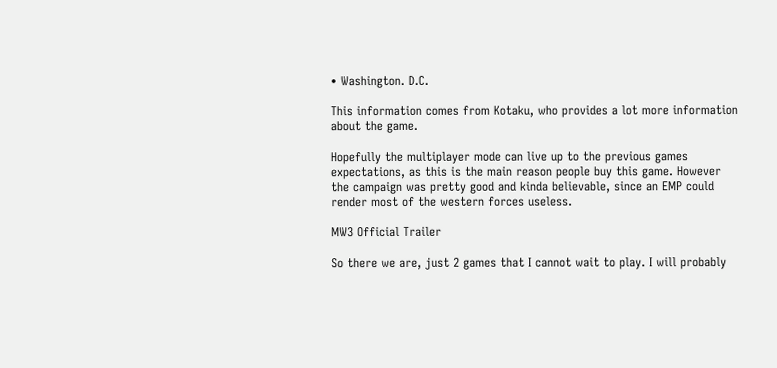• Washington. D.C.

This information comes from Kotaku, who provides a lot more information about the game.

Hopefully the multiplayer mode can live up to the previous games expectations, as this is the main reason people buy this game. However the campaign was pretty good and kinda believable, since an EMP could render most of the western forces useless.

MW3 Official Trailer

So there we are, just 2 games that I cannot wait to play. I will probably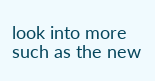look into more such as the new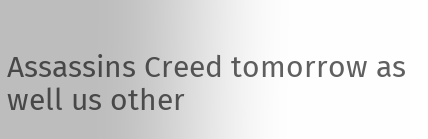Assassins Creed tomorrow as well us other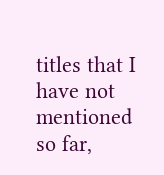titles that I have not mentioned so far,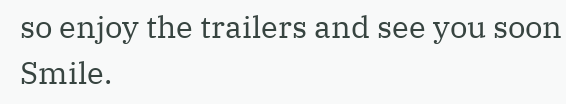so enjoy the trailers and see you soon Smile.